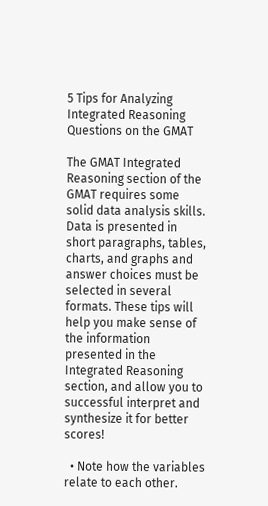5 Tips for Analyzing Integrated Reasoning Questions on the GMAT

The GMAT Integrated Reasoning section of the GMAT requires some solid data analysis skills. Data is presented in short paragraphs, tables, charts, and graphs and answer choices must be selected in several formats. These tips will help you make sense of the information presented in the Integrated Reasoning section, and allow you to successful interpret and synthesize it for better scores!

  • Note how the variables relate to each other.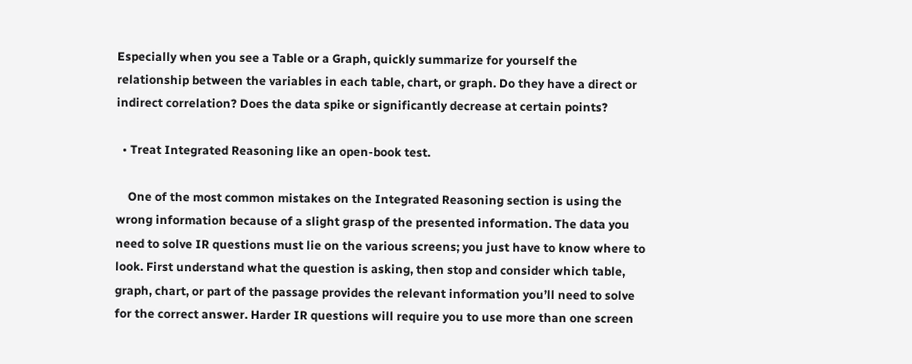Especially when you see a Table or a Graph, quickly summarize for yourself the relationship between the variables in each table, chart, or graph. Do they have a direct or indirect correlation? Does the data spike or significantly decrease at certain points?

  • Treat Integrated Reasoning like an open-book test.

    One of the most common mistakes on the Integrated Reasoning section is using the wrong information because of a slight grasp of the presented information. The data you need to solve IR questions must lie on the various screens; you just have to know where to look. First understand what the question is asking, then stop and consider which table, graph, chart, or part of the passage provides the relevant information you’ll need to solve for the correct answer. Harder IR questions will require you to use more than one screen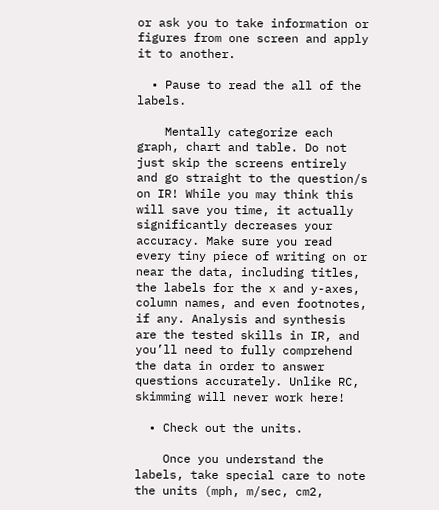or ask you to take information or figures from one screen and apply it to another.

  • Pause to read the all of the labels.

    Mentally categorize each graph, chart and table. Do not just skip the screens entirely and go straight to the question/s on IR! While you may think this will save you time, it actually significantly decreases your accuracy. Make sure you read every tiny piece of writing on or near the data, including titles, the labels for the x and y-axes, column names, and even footnotes, if any. Analysis and synthesis are the tested skills in IR, and you’ll need to fully comprehend the data in order to answer questions accurately. Unlike RC, skimming will never work here!

  • Check out the units.

    Once you understand the labels, take special care to note the units (mph, m/sec, cm2,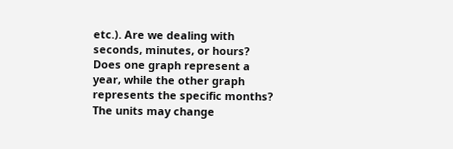etc.). Are we dealing with seconds, minutes, or hours? Does one graph represent a year, while the other graph represents the specific months? The units may change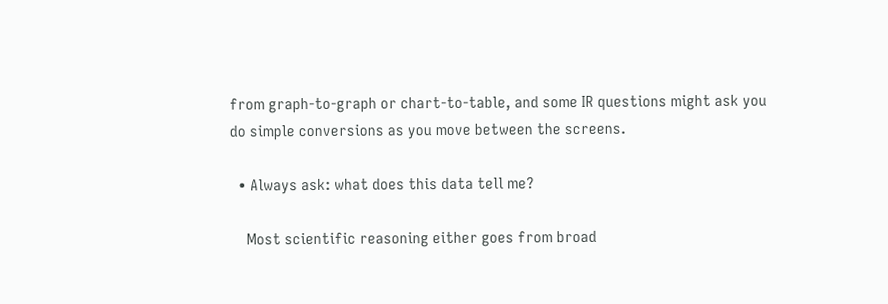from graph-to-graph or chart-to-table, and some IR questions might ask you do simple conversions as you move between the screens.

  • Always ask: what does this data tell me?

    Most scientific reasoning either goes from broad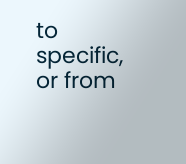to specific, or from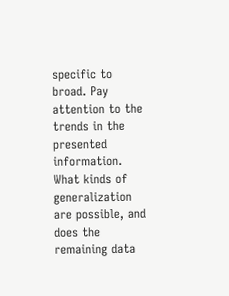specific to broad. Pay attention to the trends in the presented information. What kinds of generalization are possible, and does the remaining data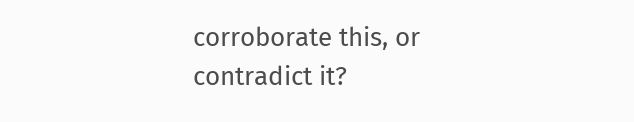corroborate this, or contradict it?